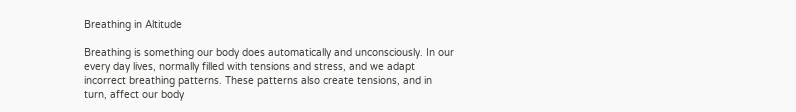Breathing in Altitude

Breathing is something our body does automatically and unconsciously. In our every day lives, normally filled with tensions and stress, and we adapt incorrect breathing patterns. These patterns also create tensions, and in turn, affect our body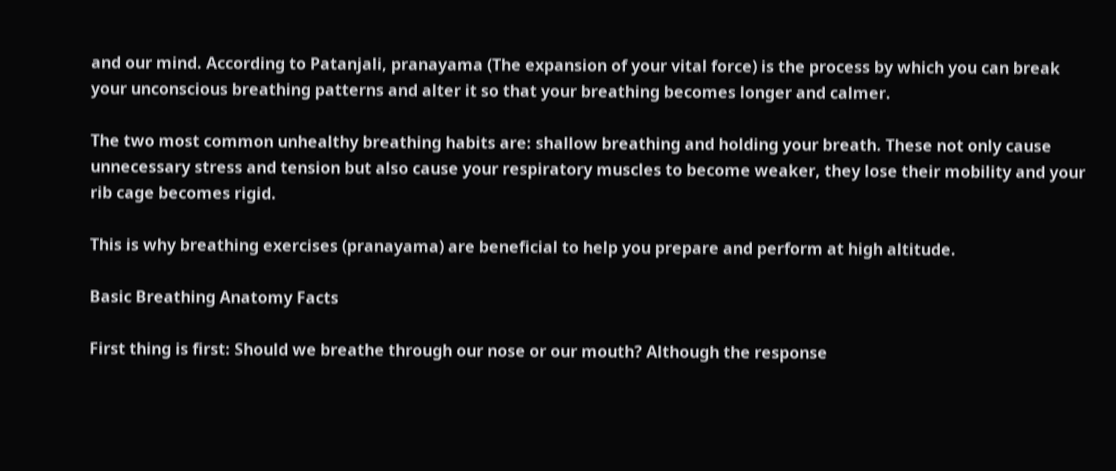and our mind. According to Patanjali, pranayama (The expansion of your vital force) is the process by which you can break your unconscious breathing patterns and alter it so that your breathing becomes longer and calmer.

The two most common unhealthy breathing habits are: shallow breathing and holding your breath. These not only cause unnecessary stress and tension but also cause your respiratory muscles to become weaker, they lose their mobility and your rib cage becomes rigid.

This is why breathing exercises (pranayama) are beneficial to help you prepare and perform at high altitude.

Basic Breathing Anatomy Facts

First thing is first: Should we breathe through our nose or our mouth? Although the response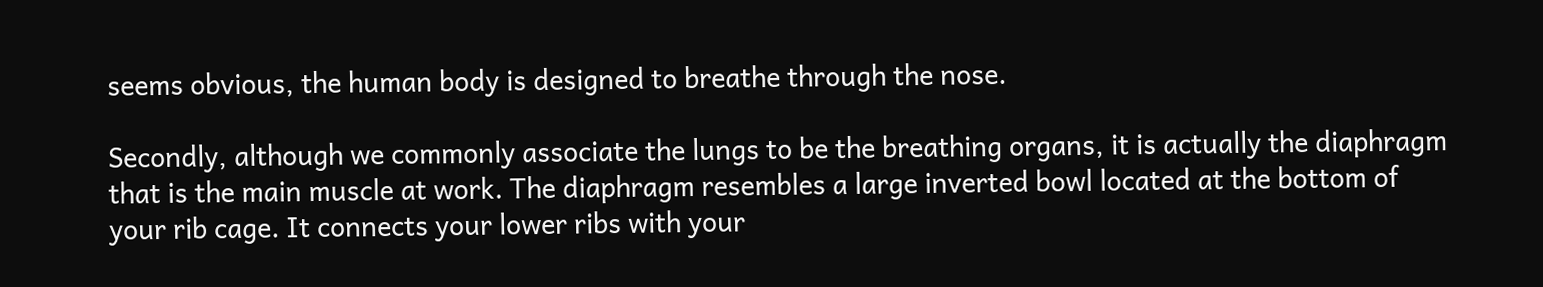seems obvious, the human body is designed to breathe through the nose.

Secondly, although we commonly associate the lungs to be the breathing organs, it is actually the diaphragm that is the main muscle at work. The diaphragm resembles a large inverted bowl located at the bottom of your rib cage. It connects your lower ribs with your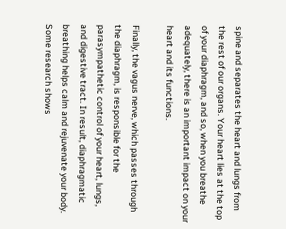spine and separates the heart and lungs from the rest of our organs. Your heart lies at the top of your diaphragm, and so, when you breathe adequately, there is an important impact on your heart and its functions.

Finally, the vagus nerve, which passes through the diaphragm, is responsible for the parasympathetic control of your heart, lungs, and digestive tract. In result, diaphragmatic breathing helps calm and rejuvenate your body. Some research shows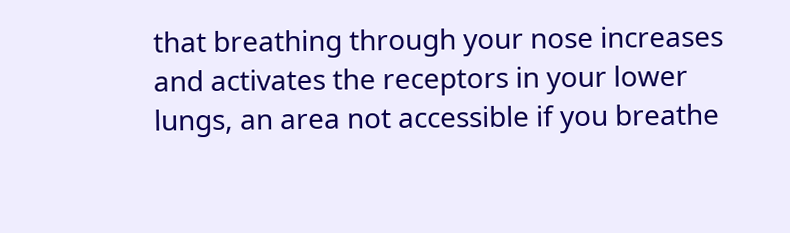that breathing through your nose increases and activates the receptors in your lower lungs, an area not accessible if you breathe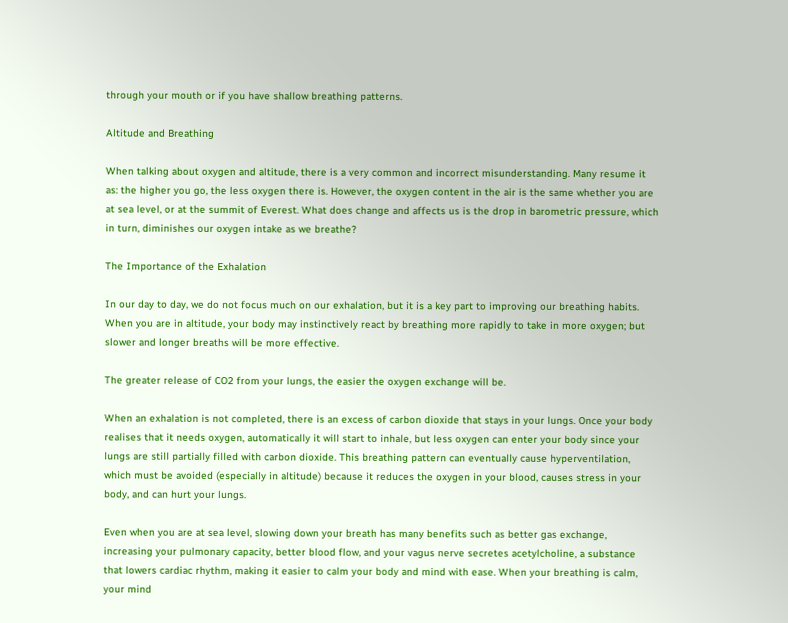through your mouth or if you have shallow breathing patterns.

Altitude and Breathing

When talking about oxygen and altitude, there is a very common and incorrect misunderstanding. Many resume it as: the higher you go, the less oxygen there is. However, the oxygen content in the air is the same whether you are at sea level, or at the summit of Everest. What does change and affects us is the drop in barometric pressure, which in turn, diminishes our oxygen intake as we breathe?

The Importance of the Exhalation

In our day to day, we do not focus much on our exhalation, but it is a key part to improving our breathing habits. When you are in altitude, your body may instinctively react by breathing more rapidly to take in more oxygen; but slower and longer breaths will be more effective.

The greater release of CO2 from your lungs, the easier the oxygen exchange will be.

When an exhalation is not completed, there is an excess of carbon dioxide that stays in your lungs. Once your body realises that it needs oxygen, automatically it will start to inhale, but less oxygen can enter your body since your lungs are still partially filled with carbon dioxide. This breathing pattern can eventually cause hyperventilation, which must be avoided (especially in altitude) because it reduces the oxygen in your blood, causes stress in your body, and can hurt your lungs.

Even when you are at sea level, slowing down your breath has many benefits such as better gas exchange, increasing your pulmonary capacity, better blood flow, and your vagus nerve secretes acetylcholine, a substance that lowers cardiac rhythm, making it easier to calm your body and mind with ease. When your breathing is calm, your mind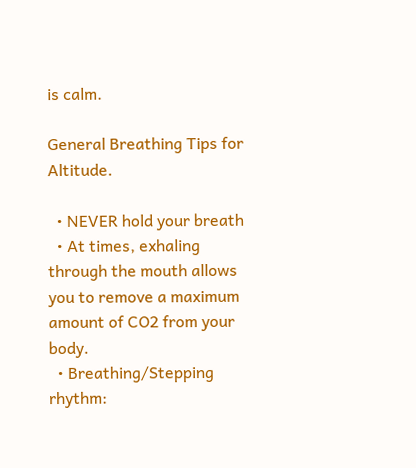is calm.

General Breathing Tips for Altitude.

  • NEVER hold your breath
  • At times, exhaling through the mouth allows you to remove a maximum amount of CO2 from your body.
  • Breathing/Stepping rhythm: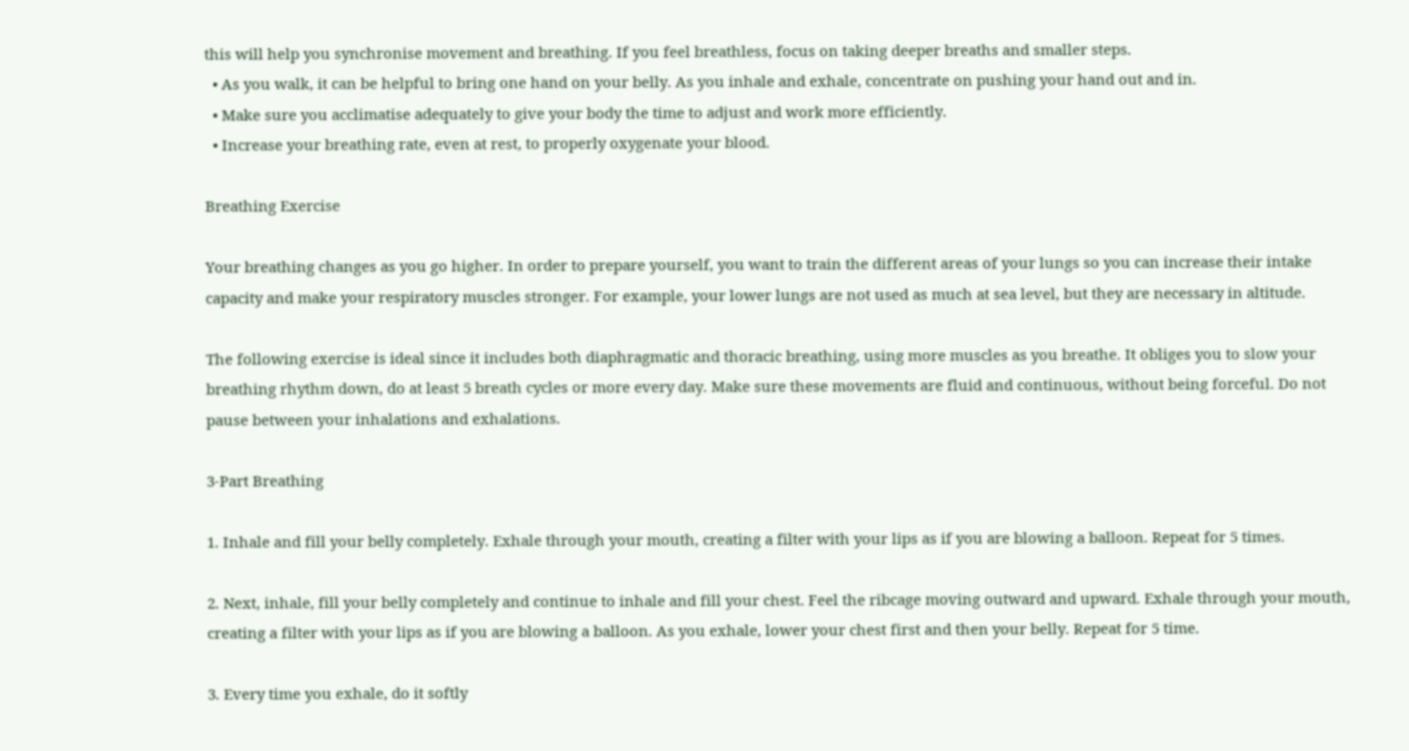this will help you synchronise movement and breathing. If you feel breathless, focus on taking deeper breaths and smaller steps.
  • As you walk, it can be helpful to bring one hand on your belly. As you inhale and exhale, concentrate on pushing your hand out and in.
  • Make sure you acclimatise adequately to give your body the time to adjust and work more efficiently.
  • Increase your breathing rate, even at rest, to properly oxygenate your blood.

Breathing Exercise

Your breathing changes as you go higher. In order to prepare yourself, you want to train the different areas of your lungs so you can increase their intake capacity and make your respiratory muscles stronger. For example, your lower lungs are not used as much at sea level, but they are necessary in altitude.

The following exercise is ideal since it includes both diaphragmatic and thoracic breathing, using more muscles as you breathe. It obliges you to slow your breathing rhythm down, do at least 5 breath cycles or more every day. Make sure these movements are fluid and continuous, without being forceful. Do not pause between your inhalations and exhalations.

3-Part Breathing

1. Inhale and fill your belly completely. Exhale through your mouth, creating a filter with your lips as if you are blowing a balloon. Repeat for 5 times.

2. Next, inhale, fill your belly completely and continue to inhale and fill your chest. Feel the ribcage moving outward and upward. Exhale through your mouth, creating a filter with your lips as if you are blowing a balloon. As you exhale, lower your chest first and then your belly. Repeat for 5 time.

3. Every time you exhale, do it softly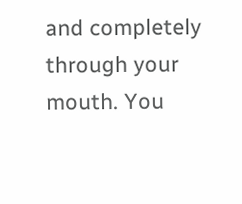and completely through your mouth. You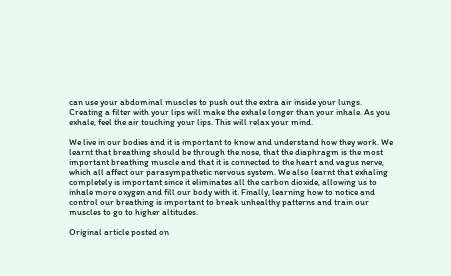can use your abdominal muscles to push out the extra air inside your lungs.  Creating a filter with your lips will make the exhale longer than your inhale. As you exhale, feel the air touching your lips. This will relax your mind.

We live in our bodies and it is important to know and understand how they work. We learnt that breathing should be through the nose, that the diaphragm is the most important breathing muscle and that it is connected to the heart and vagus nerve, which all affect our parasympathetic nervous system. We also learnt that exhaling completely is important since it eliminates all the carbon dioxide, allowing us to inhale more oxygen and fill our body with it. Finally, learning how to notice and control our breathing is important to break unhealthy patterns and train our muscles to go to higher altitudes.

Original article posted on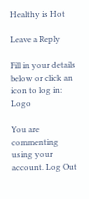Healthy is Hot

Leave a Reply

Fill in your details below or click an icon to log in: Logo

You are commenting using your account. Log Out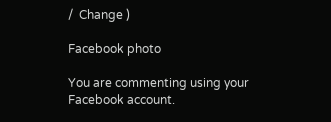/  Change )

Facebook photo

You are commenting using your Facebook account.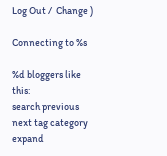Log Out /  Change )

Connecting to %s

%d bloggers like this:
search previous next tag category expand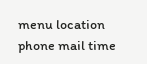menu location phone mail time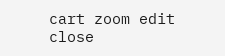cart zoom edit close